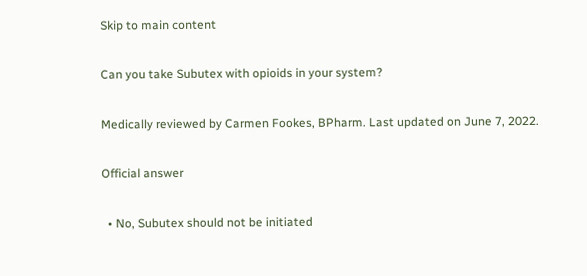Skip to main content

Can you take Subutex with opioids in your system?

Medically reviewed by Carmen Fookes, BPharm. Last updated on June 7, 2022.

Official answer

  • No, Subutex should not be initiated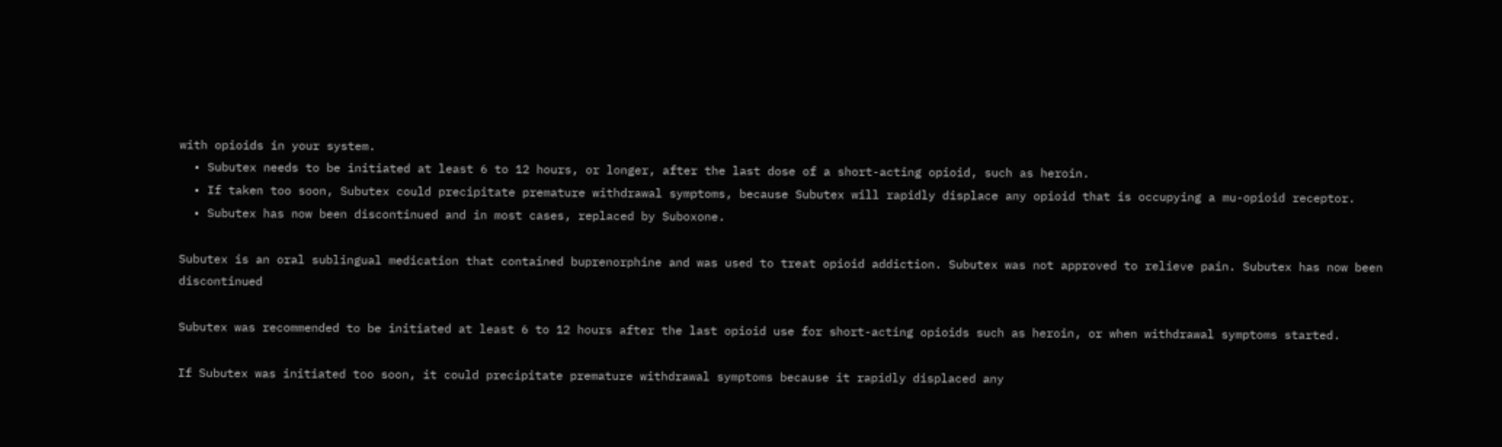with opioids in your system.
  • Subutex needs to be initiated at least 6 to 12 hours, or longer, after the last dose of a short-acting opioid, such as heroin.
  • If taken too soon, Subutex could precipitate premature withdrawal symptoms, because Subutex will rapidly displace any opioid that is occupying a mu-opioid receptor.
  • Subutex has now been discontinued and in most cases, replaced by Suboxone.

Subutex is an oral sublingual medication that contained buprenorphine and was used to treat opioid addiction. Subutex was not approved to relieve pain. Subutex has now been discontinued

Subutex was recommended to be initiated at least 6 to 12 hours after the last opioid use for short-acting opioids such as heroin, or when withdrawal symptoms started.

If Subutex was initiated too soon, it could precipitate premature withdrawal symptoms because it rapidly displaced any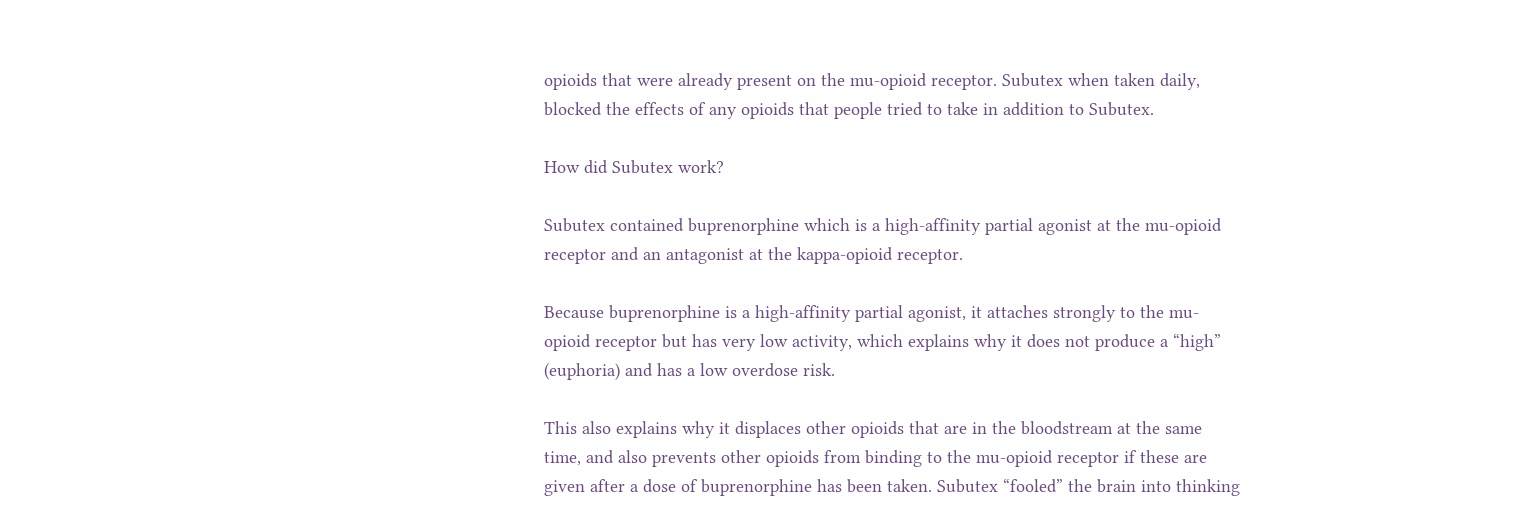opioids that were already present on the mu-opioid receptor. Subutex when taken daily, blocked the effects of any opioids that people tried to take in addition to Subutex.

How did Subutex work?

Subutex contained buprenorphine which is a high-affinity partial agonist at the mu-opioid receptor and an antagonist at the kappa-opioid receptor.

Because buprenorphine is a high-affinity partial agonist, it attaches strongly to the mu-opioid receptor but has very low activity, which explains why it does not produce a “high” (euphoria) and has a low overdose risk.

This also explains why it displaces other opioids that are in the bloodstream at the same time, and also prevents other opioids from binding to the mu-opioid receptor if these are given after a dose of buprenorphine has been taken. Subutex “fooled” the brain into thinking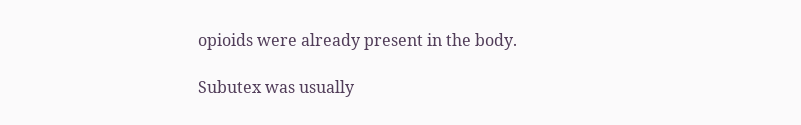opioids were already present in the body.

Subutex was usually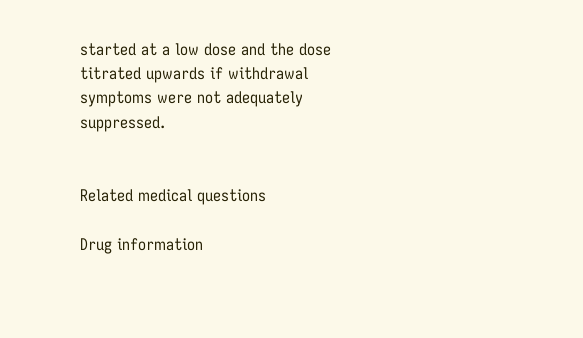started at a low dose and the dose titrated upwards if withdrawal symptoms were not adequately suppressed.


Related medical questions

Drug information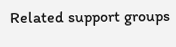Related support groups